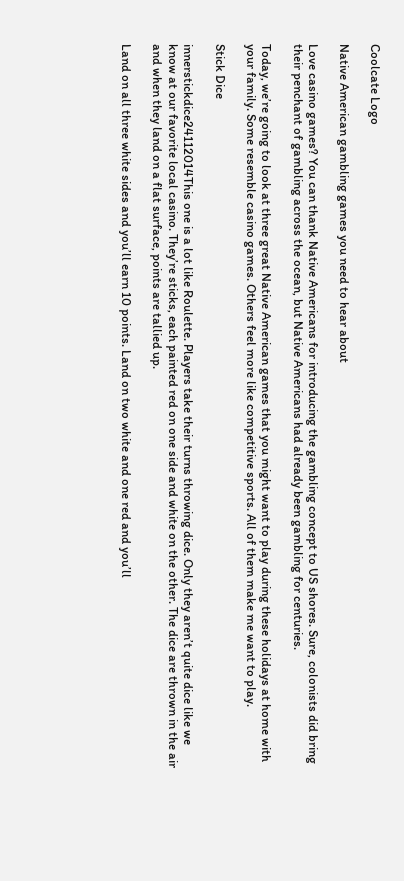Coolcate Logo

Native American gambling games you need to hear about

Love casino games? You can thank Native Americans for introducing the gambling concept to US shores. Sure, colonists did bring their penchant of gambling across the ocean, but Native Americans had already been gambling for centuries.

Today, we’re going to look at three great Native American games that you might want to play during these holidays at home with your family. Some resemble casino games. Others feel more like competitive sports. All of them make me want to play.

Stick Dice

innerstickdice24112014This one is a lot like Roulette. Players take their turns throwing dice. Only they aren’t quite dice like we know at our favorite local casino. They’re sticks, each painted red on one side and white on the other. The dice are thrown in the air and when they land on a flat surface, points are tallied up.

Land on all three white sides and you’ll earn 10 points. Land on two white and one red and you’ll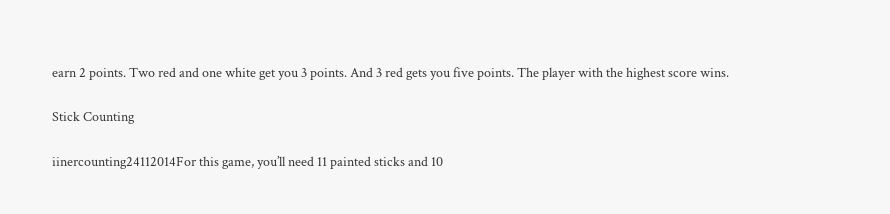earn 2 points. Two red and one white get you 3 points. And 3 red gets you five points. The player with the highest score wins.

Stick Counting

iinercounting24112014For this game, you’ll need 11 painted sticks and 10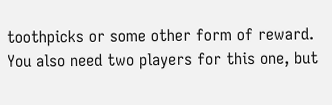toothpicks or some other form of reward. You also need two players for this one, but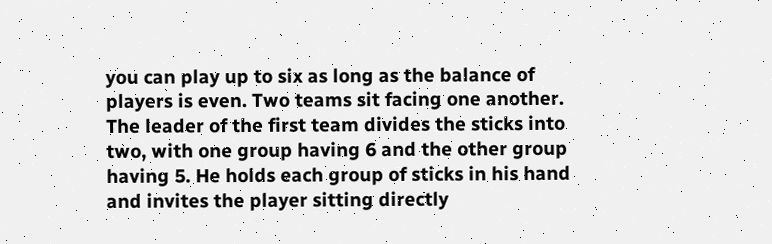you can play up to six as long as the balance of players is even. Two teams sit facing one another. The leader of the first team divides the sticks into two, with one group having 6 and the other group having 5. He holds each group of sticks in his hand and invites the player sitting directly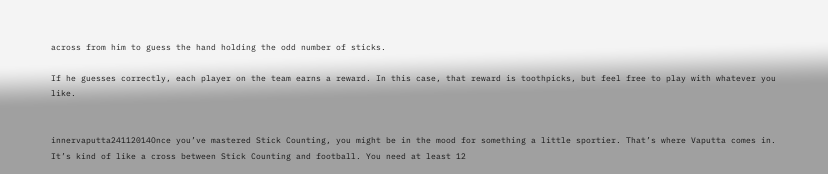across from him to guess the hand holding the odd number of sticks.

If he guesses correctly, each player on the team earns a reward. In this case, that reward is toothpicks, but feel free to play with whatever you like.


innervaputta24112014Once you’ve mastered Stick Counting, you might be in the mood for something a little sportier. That’s where Vaputta comes in. It’s kind of like a cross between Stick Counting and football. You need at least 12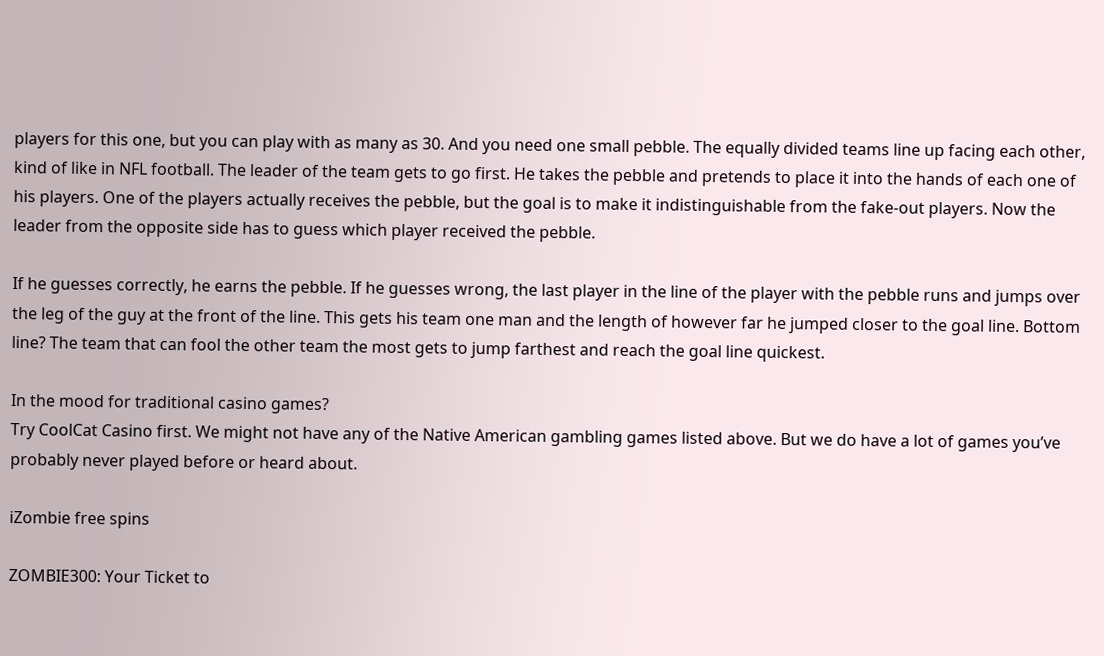players for this one, but you can play with as many as 30. And you need one small pebble. The equally divided teams line up facing each other, kind of like in NFL football. The leader of the team gets to go first. He takes the pebble and pretends to place it into the hands of each one of his players. One of the players actually receives the pebble, but the goal is to make it indistinguishable from the fake-out players. Now the leader from the opposite side has to guess which player received the pebble.

If he guesses correctly, he earns the pebble. If he guesses wrong, the last player in the line of the player with the pebble runs and jumps over the leg of the guy at the front of the line. This gets his team one man and the length of however far he jumped closer to the goal line. Bottom line? The team that can fool the other team the most gets to jump farthest and reach the goal line quickest.

In the mood for traditional casino games?
Try CoolCat Casino first. We might not have any of the Native American gambling games listed above. But we do have a lot of games you’ve probably never played before or heard about.

iZombie free spins

ZOMBIE300: Your Ticket to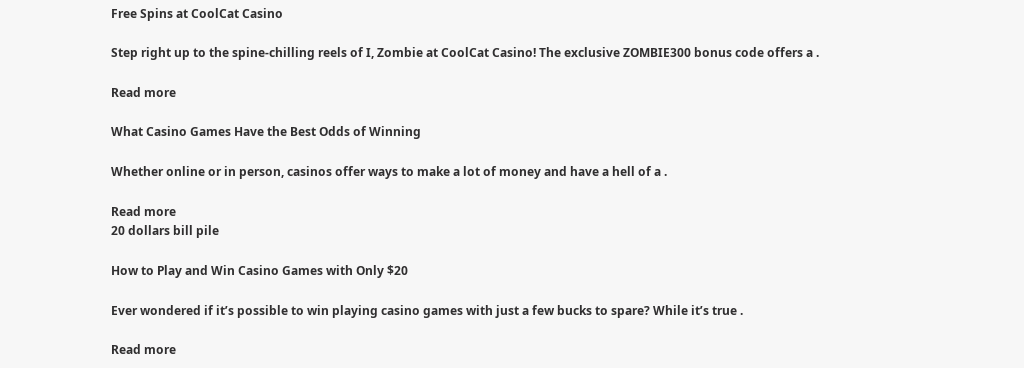Free Spins at CoolCat Casino

Step right up to the spine-chilling reels of I, Zombie at CoolCat Casino! The exclusive ZOMBIE300 bonus code offers a .

Read more

What Casino Games Have the Best Odds of Winning

Whether online or in person, casinos offer ways to make a lot of money and have a hell of a .

Read more
20 dollars bill pile

How to Play and Win Casino Games with Only $20

Ever wondered if it’s possible to win playing casino games with just a few bucks to spare? While it’s true .

Read more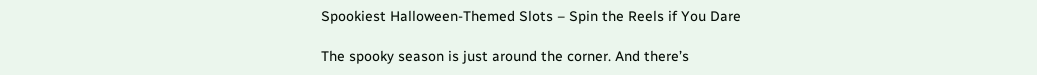Spookiest Halloween-Themed Slots – Spin the Reels if You Dare

The spooky season is just around the corner. And there’s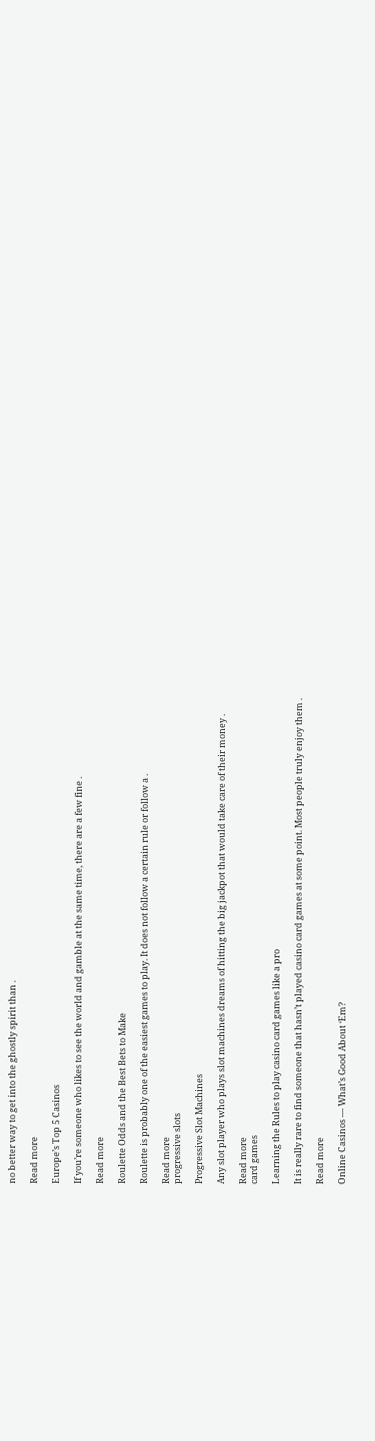no better way to get into the ghostly spirit than .

Read more

Europe’s Top 5 Casinos

If you’re someone who likes to see the world and gamble at the same time, there are a few fine .

Read more

Roulette Odds and the Best Bets to Make

Roulette is probably one of the easiest games to play. It does not follow a certain rule or follow a .

Read more
progressive slots

Progressive Slot Machines

Any slot player who plays slot machines dreams of hitting the big jackpot that would take care of their money .

Read more
card games

Learning the Rules to play casino card games like a pro

It is really rare to find someone that hasn’t played casino card games at some point. Most people truly enjoy them .

Read more

Online Casinos — What’s Good About ‘Em?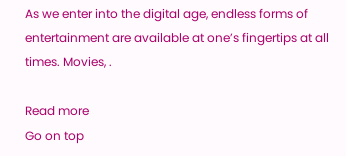As we enter into the digital age, endless forms of entertainment are available at one’s fingertips at all times. Movies, .

Read more
Go on top